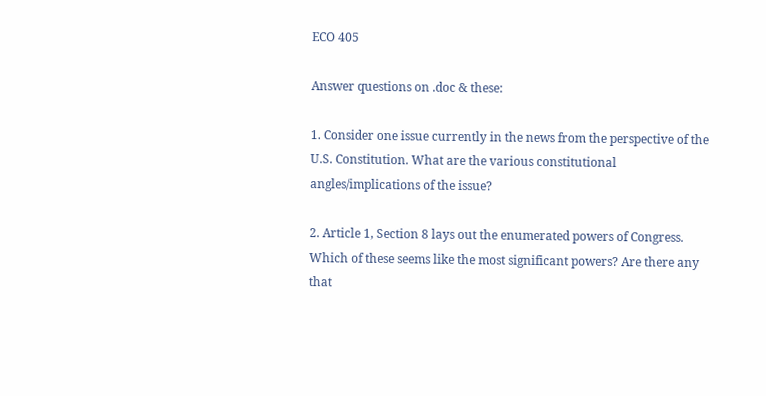ECO 405

Answer questions on .doc & these:

1. Consider one issue currently in the news from the perspective of the U.S. Constitution. What are the various constitutional angles/implications of the issue?

2. Article 1, Section 8 lays out the enumerated powers of Congress. Which of these seems like the most significant powers? Are there any that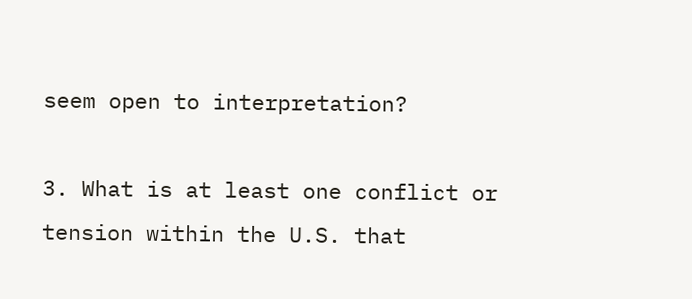seem open to interpretation?

3. What is at least one conflict or tension within the U.S. that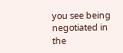you see being negotiated in the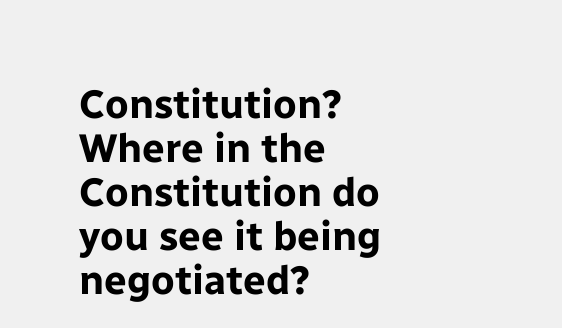Constitution? Where in the Constitution do you see it being negotiated?